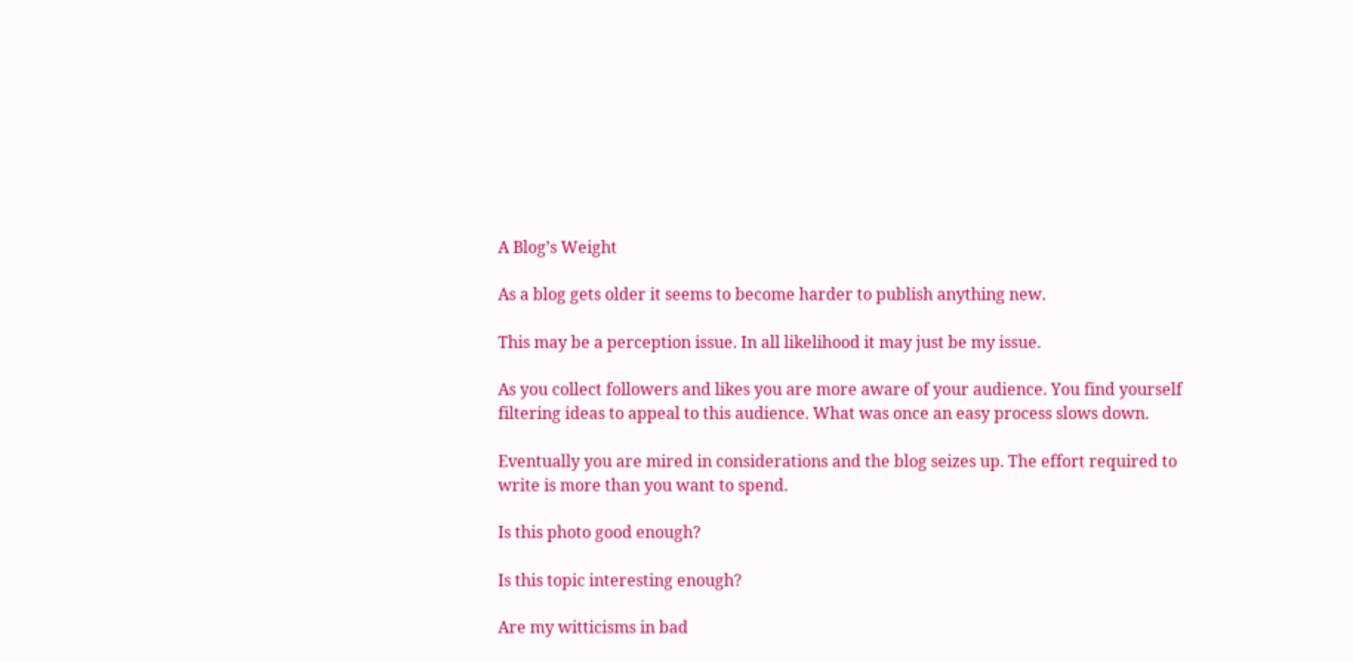A Blog’s Weight

As a blog gets older it seems to become harder to publish anything new.

This may be a perception issue. In all likelihood it may just be my issue.

As you collect followers and likes you are more aware of your audience. You find yourself filtering ideas to appeal to this audience. What was once an easy process slows down.

Eventually you are mired in considerations and the blog seizes up. The effort required to write is more than you want to spend.

Is this photo good enough?

Is this topic interesting enough?

Are my witticisms in bad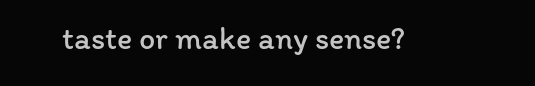taste or make any sense?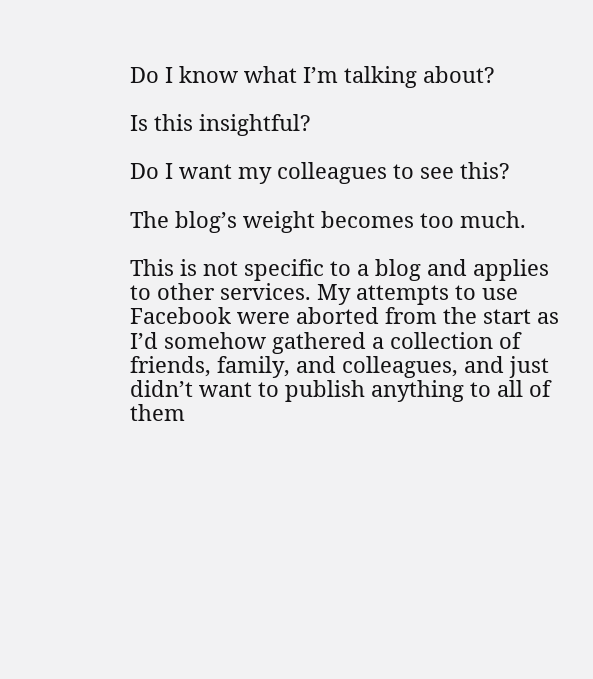Do I know what I’m talking about?

Is this insightful?

Do I want my colleagues to see this?

The blog’s weight becomes too much.

This is not specific to a blog and applies to other services. My attempts to use Facebook were aborted from the start as I’d somehow gathered a collection of friends, family, and colleagues, and just didn’t want to publish anything to all of them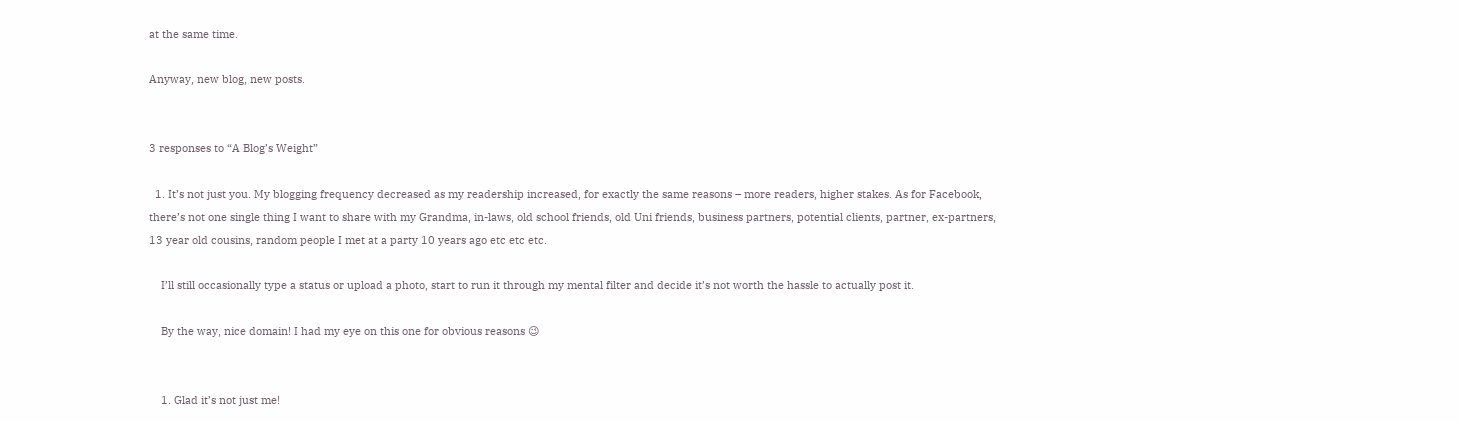at the same time.

Anyway, new blog, new posts.


3 responses to “A Blog’s Weight”

  1. It’s not just you. My blogging frequency decreased as my readership increased, for exactly the same reasons – more readers, higher stakes. As for Facebook, there’s not one single thing I want to share with my Grandma, in-laws, old school friends, old Uni friends, business partners, potential clients, partner, ex-partners, 13 year old cousins, random people I met at a party 10 years ago etc etc etc.

    I’ll still occasionally type a status or upload a photo, start to run it through my mental filter and decide it’s not worth the hassle to actually post it.

    By the way, nice domain! I had my eye on this one for obvious reasons 😉


    1. Glad it’s not just me!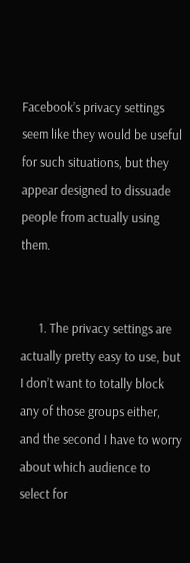Facebook’s privacy settings seem like they would be useful for such situations, but they appear designed to dissuade people from actually using them.


      1. The privacy settings are actually pretty easy to use, but I don’t want to totally block any of those groups either, and the second I have to worry about which audience to select for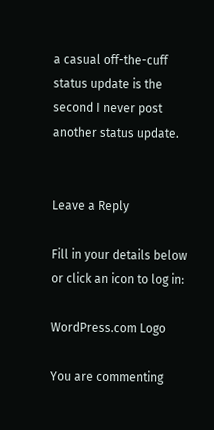a casual off-the-cuff status update is the second I never post another status update.


Leave a Reply

Fill in your details below or click an icon to log in:

WordPress.com Logo

You are commenting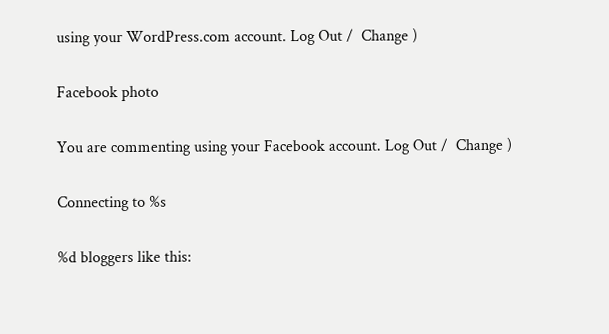using your WordPress.com account. Log Out /  Change )

Facebook photo

You are commenting using your Facebook account. Log Out /  Change )

Connecting to %s

%d bloggers like this: